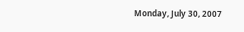Monday, July 30, 2007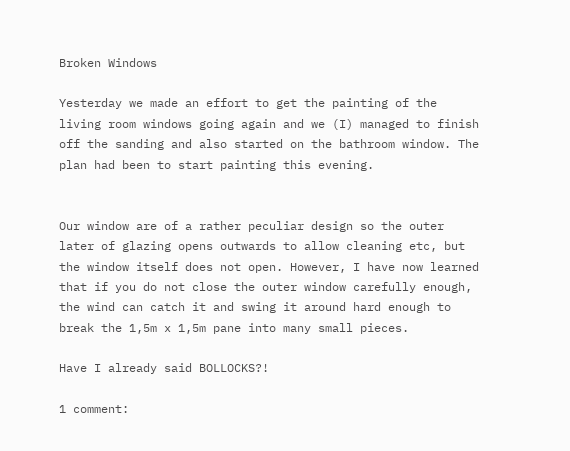Broken Windows

Yesterday we made an effort to get the painting of the living room windows going again and we (I) managed to finish off the sanding and also started on the bathroom window. The plan had been to start painting this evening.


Our window are of a rather peculiar design so the outer later of glazing opens outwards to allow cleaning etc, but the window itself does not open. However, I have now learned that if you do not close the outer window carefully enough, the wind can catch it and swing it around hard enough to break the 1,5m x 1,5m pane into many small pieces.

Have I already said BOLLOCKS?!

1 comment: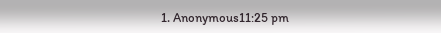1. Anonymous11:25 pm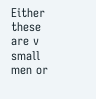Either these are v small men or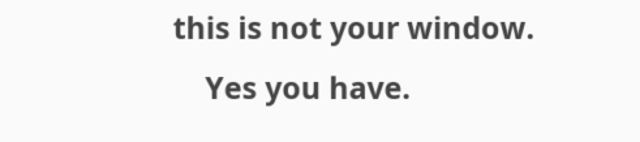this is not your window.
    Yes you have.